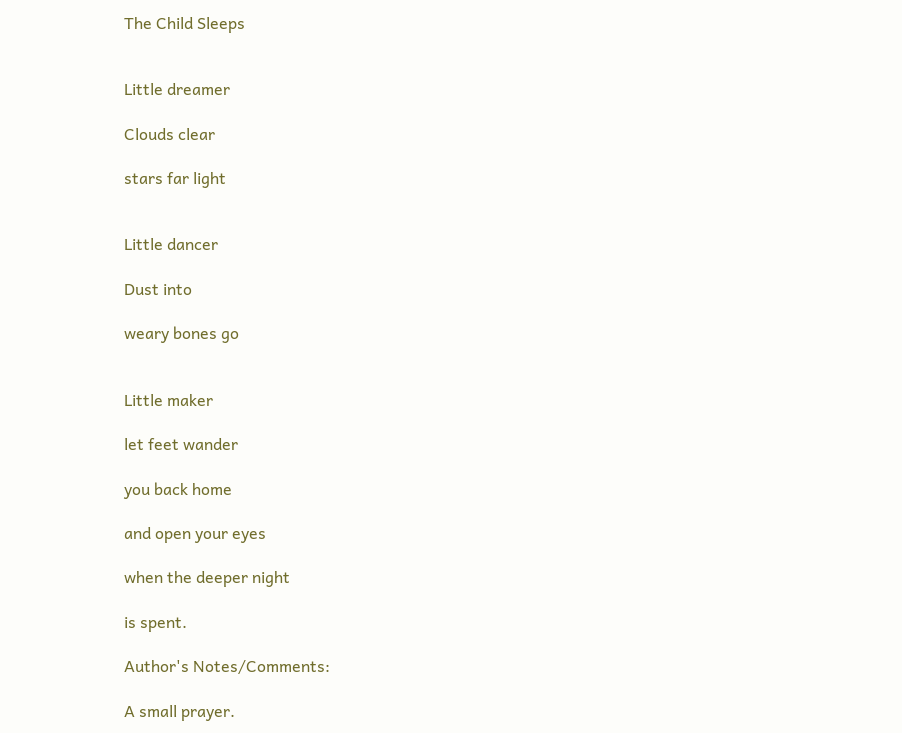The Child Sleeps


Little dreamer

Clouds clear

stars far light


Little dancer

Dust into

weary bones go


Little maker

let feet wander

you back home

and open your eyes

when the deeper night

is spent.

Author's Notes/Comments:

A small prayer.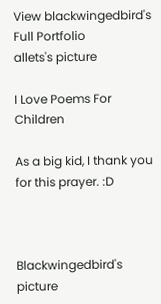View blackwingedbird's Full Portfolio
allets's picture

I Love Poems For Children

As a big kid, I thank you for this prayer. :D



Blackwingedbird's picture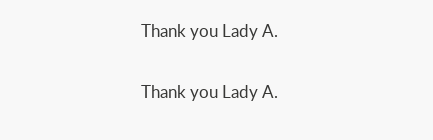Thank you Lady A.

Thank you Lady A.